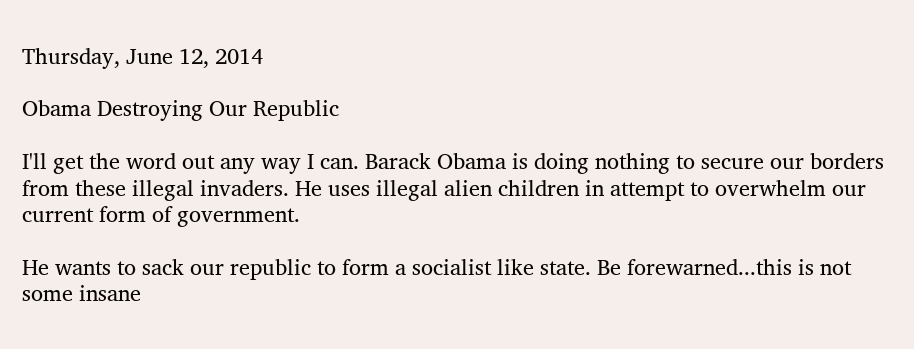Thursday, June 12, 2014

Obama Destroying Our Republic

I'll get the word out any way I can. Barack Obama is doing nothing to secure our borders from these illegal invaders. He uses illegal alien children in attempt to overwhelm our current form of government.

He wants to sack our republic to form a socialist like state. Be forewarned...this is not some insane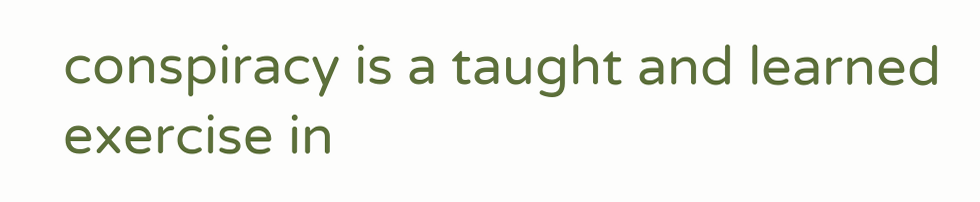conspiracy is a taught and learned exercise in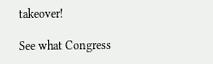takeover!

See what Congress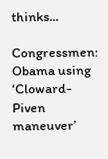thinks...

Congressmen: Obama using ‘Cloward-Piven maneuver’